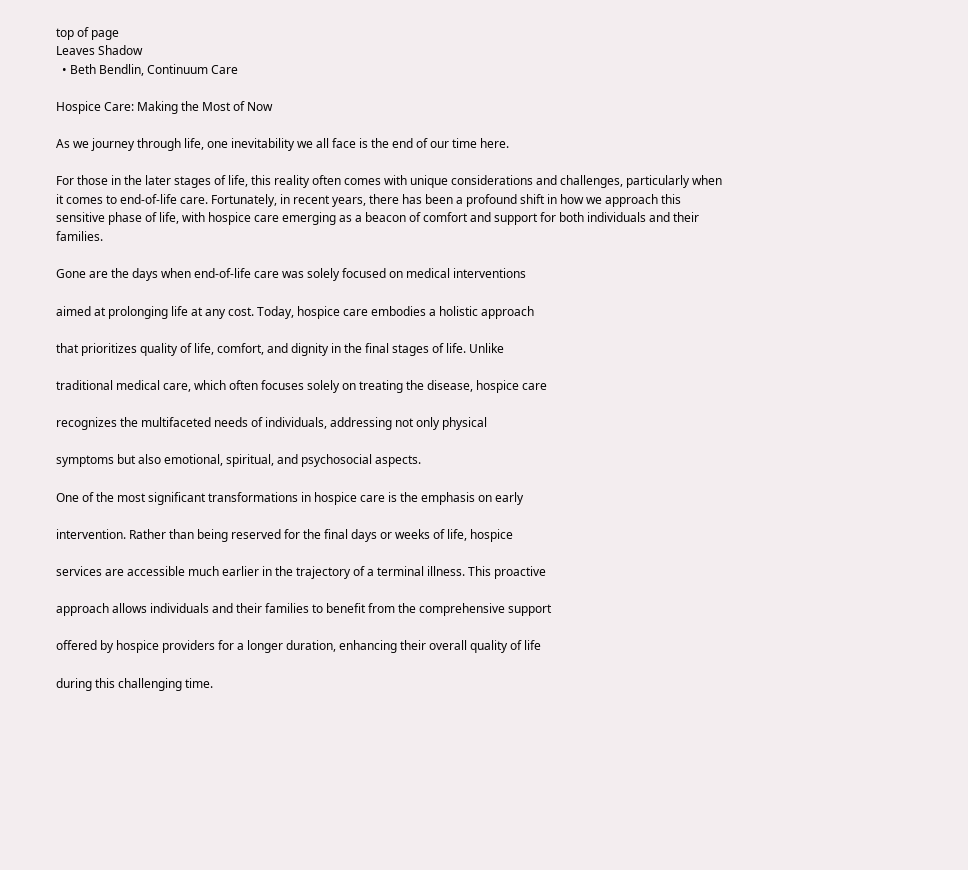top of page
Leaves Shadow
  • Beth Bendlin, Continuum Care

Hospice Care: Making the Most of Now

As we journey through life, one inevitability we all face is the end of our time here.

For those in the later stages of life, this reality often comes with unique considerations and challenges, particularly when it comes to end-of-life care. Fortunately, in recent years, there has been a profound shift in how we approach this sensitive phase of life, with hospice care emerging as a beacon of comfort and support for both individuals and their families.

Gone are the days when end-of-life care was solely focused on medical interventions

aimed at prolonging life at any cost. Today, hospice care embodies a holistic approach

that prioritizes quality of life, comfort, and dignity in the final stages of life. Unlike

traditional medical care, which often focuses solely on treating the disease, hospice care

recognizes the multifaceted needs of individuals, addressing not only physical

symptoms but also emotional, spiritual, and psychosocial aspects.

One of the most significant transformations in hospice care is the emphasis on early

intervention. Rather than being reserved for the final days or weeks of life, hospice

services are accessible much earlier in the trajectory of a terminal illness. This proactive

approach allows individuals and their families to benefit from the comprehensive support

offered by hospice providers for a longer duration, enhancing their overall quality of life

during this challenging time.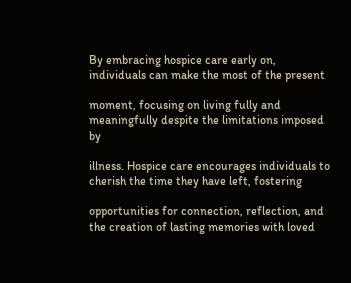By embracing hospice care early on, individuals can make the most of the present

moment, focusing on living fully and meaningfully despite the limitations imposed by

illness. Hospice care encourages individuals to cherish the time they have left, fostering

opportunities for connection, reflection, and the creation of lasting memories with loved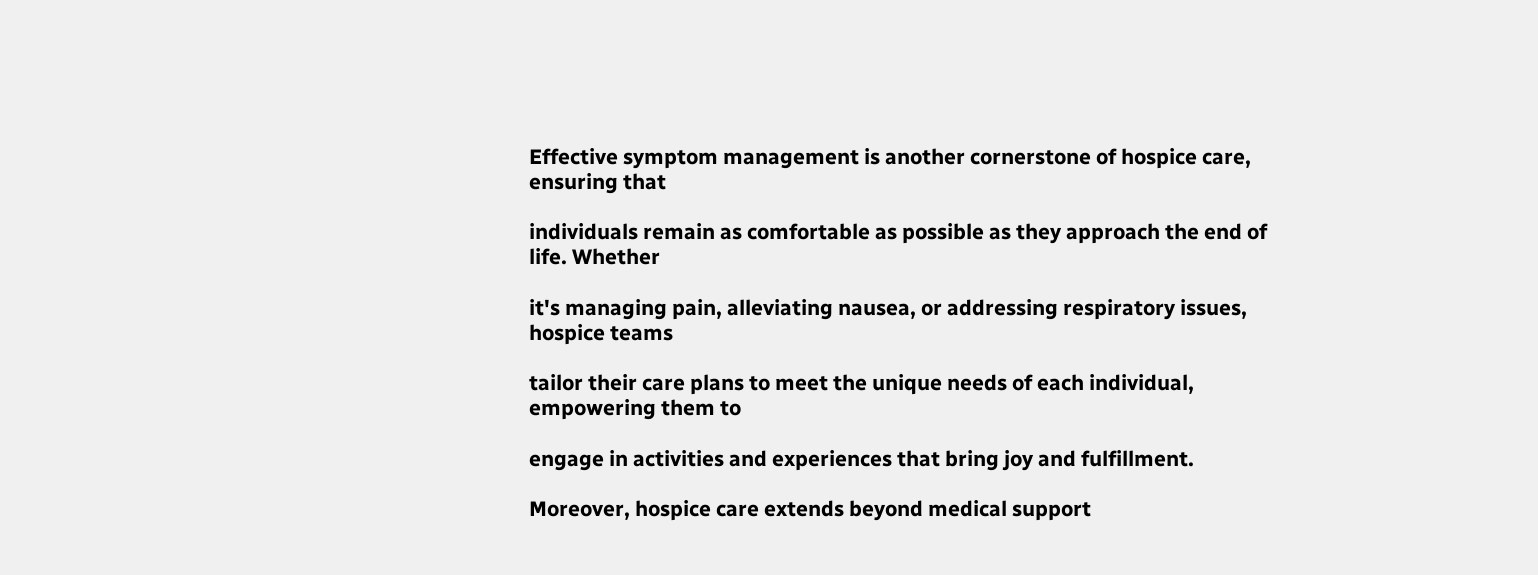Effective symptom management is another cornerstone of hospice care, ensuring that

individuals remain as comfortable as possible as they approach the end of life. Whether

it's managing pain, alleviating nausea, or addressing respiratory issues, hospice teams

tailor their care plans to meet the unique needs of each individual, empowering them to

engage in activities and experiences that bring joy and fulfillment.

Moreover, hospice care extends beyond medical support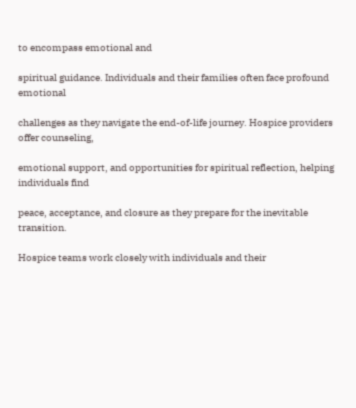to encompass emotional and

spiritual guidance. Individuals and their families often face profound emotional

challenges as they navigate the end-of-life journey. Hospice providers offer counseling,

emotional support, and opportunities for spiritual reflection, helping individuals find

peace, acceptance, and closure as they prepare for the inevitable transition.

Hospice teams work closely with individuals and their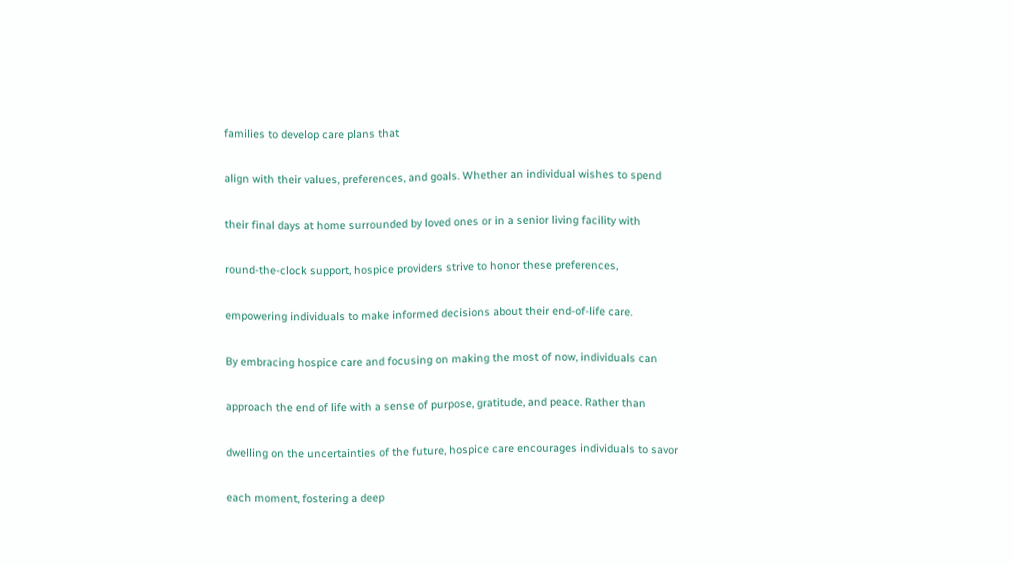families to develop care plans that

align with their values, preferences, and goals. Whether an individual wishes to spend

their final days at home surrounded by loved ones or in a senior living facility with

round-the-clock support, hospice providers strive to honor these preferences,

empowering individuals to make informed decisions about their end-of-life care.

By embracing hospice care and focusing on making the most of now, individuals can

approach the end of life with a sense of purpose, gratitude, and peace. Rather than

dwelling on the uncertainties of the future, hospice care encourages individuals to savor

each moment, fostering a deep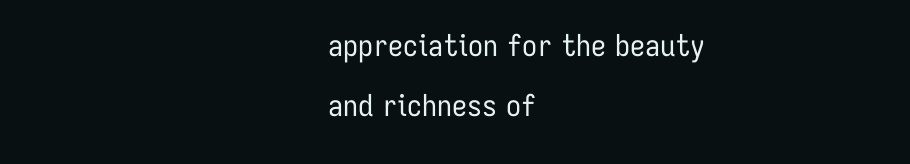appreciation for the beauty and richness of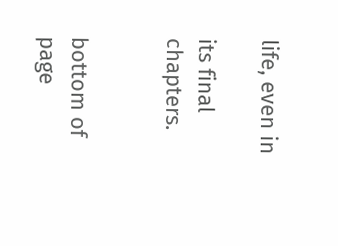life, even in

its final chapters.


bottom of page